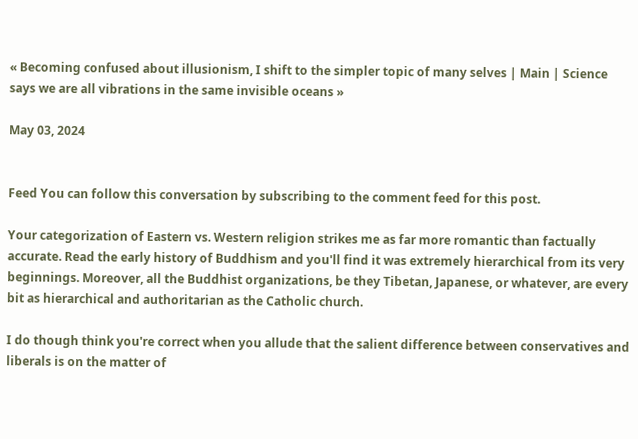« Becoming confused about illusionism, I shift to the simpler topic of many selves | Main | Science says we are all vibrations in the same invisible oceans »

May 03, 2024


Feed You can follow this conversation by subscribing to the comment feed for this post.

Your categorization of Eastern vs. Western religion strikes me as far more romantic than factually accurate. Read the early history of Buddhism and you'll find it was extremely hierarchical from its very beginnings. Moreover, all the Buddhist organizations, be they Tibetan, Japanese, or whatever, are every bit as hierarchical and authoritarian as the Catholic church.

I do though think you're correct when you allude that the salient difference between conservatives and liberals is on the matter of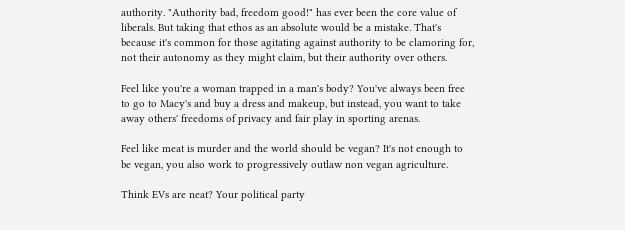authority. "Authority bad, freedom good!" has ever been the core value of liberals. But taking that ethos as an absolute would be a mistake. That's because it's common for those agitating against authority to be clamoring for, not their autonomy as they might claim, but their authority over others.

Feel like you're a woman trapped in a man's body? You've always been free to go to Macy's and buy a dress and makeup, but instead, you want to take away others' freedoms of privacy and fair play in sporting arenas.

Feel like meat is murder and the world should be vegan? It's not enough to be vegan, you also work to progressively outlaw non vegan agriculture.

Think EVs are neat? Your political party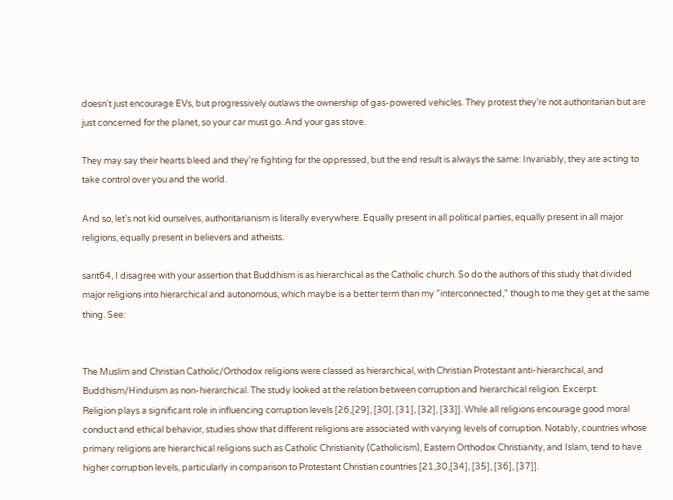doesn't just encourage EVs, but progressively outlaws the ownership of gas-powered vehicles. They protest they're not authoritarian but are just concerned for the planet, so your car must go. And your gas stove.

They may say their hearts bleed and they're fighting for the oppressed, but the end result is always the same: Invariably, they are acting to take control over you and the world.

And so, let's not kid ourselves, authoritarianism is literally everywhere. Equally present in all political parties, equally present in all major religions, equally present in believers and atheists.

sant64, I disagree with your assertion that Buddhism is as hierarchical as the Catholic church. So do the authors of this study that divided major religions into hierarchical and autonomous, which maybe is a better term than my "interconnected," though to me they get at the same thing. See:


The Muslim and Christian Catholic/Orthodox religions were classed as hierarchical, with Christian Protestant anti-hierarchical, and Buddhism/Hinduism as non-hierarchical. The study looked at the relation between corruption and hierarchical religion. Excerpt:
Religion plays a significant role in influencing corruption levels [26,[29], [30], [31], [32], [33]]. While all religions encourage good moral conduct and ethical behavior, studies show that different religions are associated with varying levels of corruption. Notably, countries whose primary religions are hierarchical religions such as Catholic Christianity (Catholicism), Eastern Orthodox Christianity, and Islam, tend to have higher corruption levels, particularly in comparison to Protestant Christian countries [21,30,[34], [35], [36], [37]].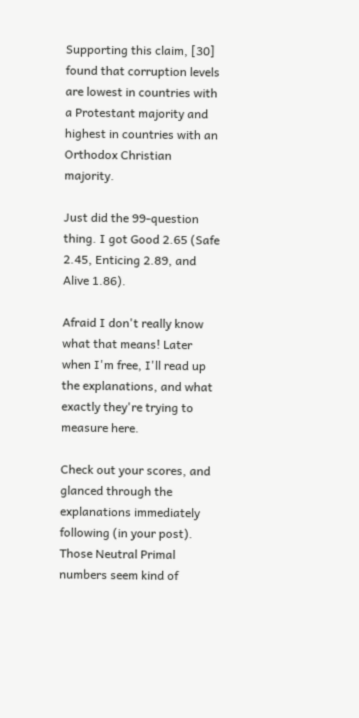Supporting this claim, [30] found that corruption levels are lowest in countries with a Protestant majority and highest in countries with an Orthodox Christian majority.

Just did the 99-question thing. I got Good 2.65 (Safe 2.45, Enticing 2.89, and Alive 1.86).

Afraid I don't really know what that means! Later when I'm free, I'll read up the explanations, and what exactly they're trying to measure here.

Check out your scores, and glanced through the explanations immediately following (in your post). Those Neutral Primal numbers seem kind of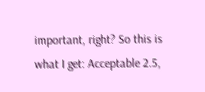important, right? So this is what I get: Acceptable 2.5,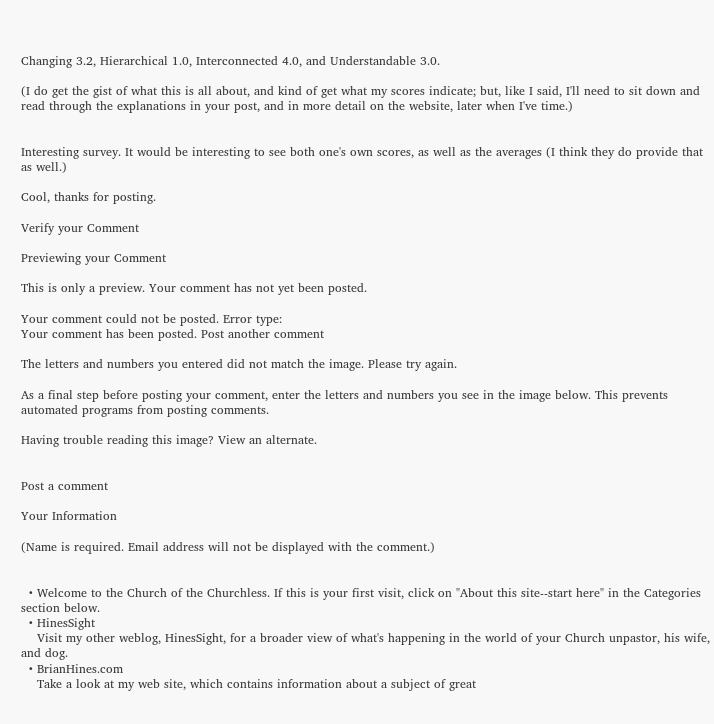Changing 3.2, Hierarchical 1.0, Interconnected 4.0, and Understandable 3.0.

(I do get the gist of what this is all about, and kind of get what my scores indicate; but, like I said, I'll need to sit down and read through the explanations in your post, and in more detail on the website, later when I've time.)


Interesting survey. It would be interesting to see both one's own scores, as well as the averages (I think they do provide that as well.)

Cool, thanks for posting.

Verify your Comment

Previewing your Comment

This is only a preview. Your comment has not yet been posted.

Your comment could not be posted. Error type:
Your comment has been posted. Post another comment

The letters and numbers you entered did not match the image. Please try again.

As a final step before posting your comment, enter the letters and numbers you see in the image below. This prevents automated programs from posting comments.

Having trouble reading this image? View an alternate.


Post a comment

Your Information

(Name is required. Email address will not be displayed with the comment.)


  • Welcome to the Church of the Churchless. If this is your first visit, click on "About this site--start here" in the Categories section below.
  • HinesSight
    Visit my other weblog, HinesSight, for a broader view of what's happening in the world of your Church unpastor, his wife, and dog.
  • BrianHines.com
    Take a look at my web site, which contains information about a subject of great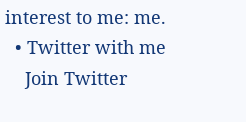interest to me: me.
  • Twitter with me
    Join Twitter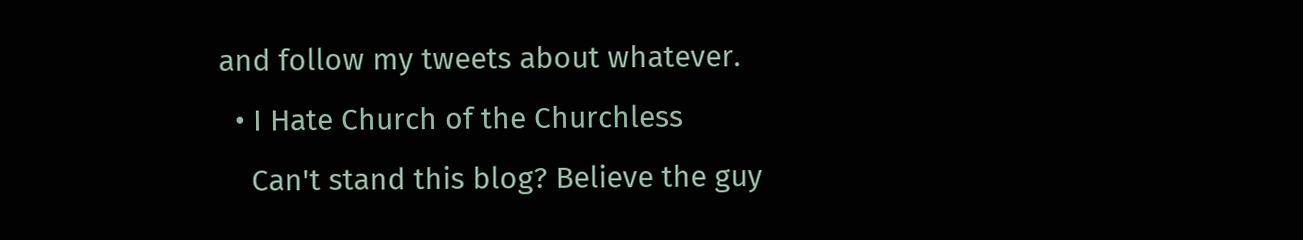and follow my tweets about whatever.
  • I Hate Church of the Churchless
    Can't stand this blog? Believe the guy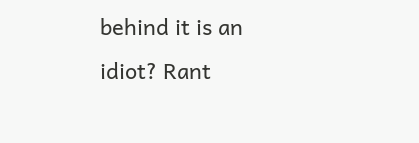behind it is an idiot? Rant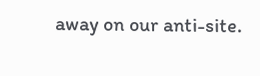away on our anti-site.